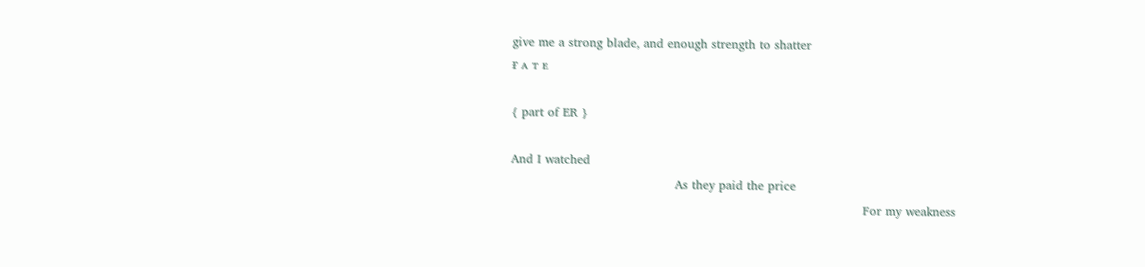give me a strong blade, and enough strength to shatter
ғ ᴀ ᴛ ᴇ

{ part of ER }

And I watched
                                         As they paid the price
                                                                                        For my weakness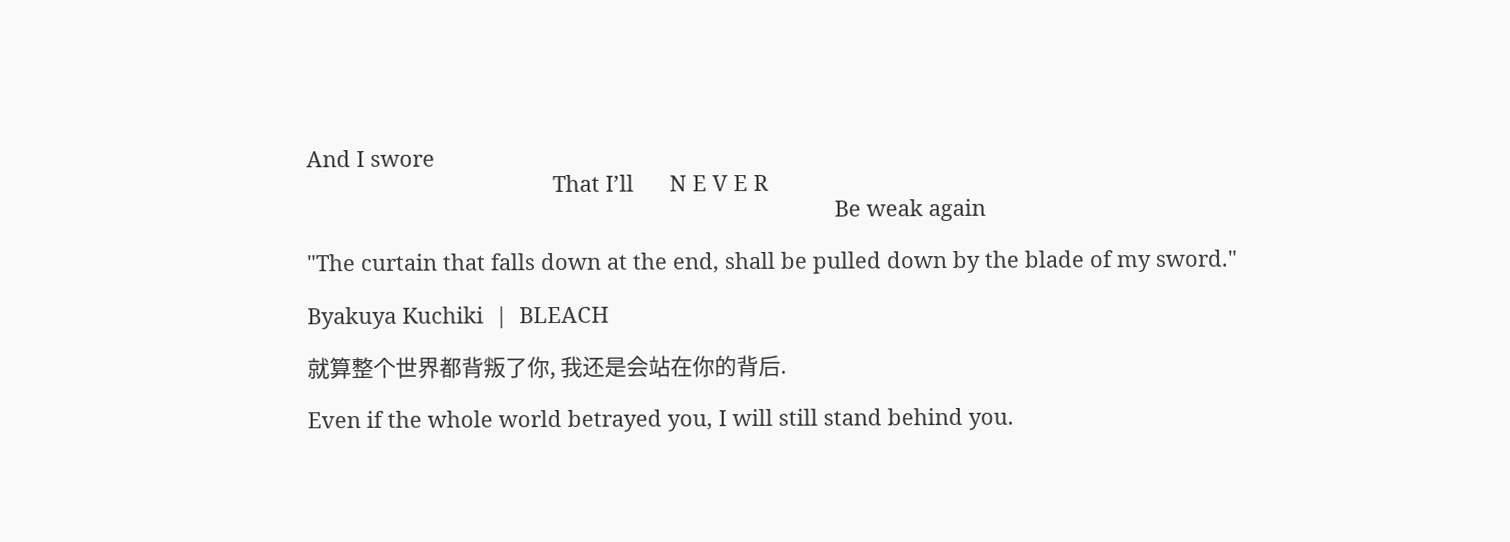And I swore
                                         That I’ll      N E V E R
                                                                                        Be weak again

"The curtain that falls down at the end, shall be pulled down by the blade of my sword."

Byakuya Kuchiki  |  BLEACH

就算整个世界都背叛了你, 我还是会站在你的背后.

Even if the whole world betrayed you, I will still stand behind you.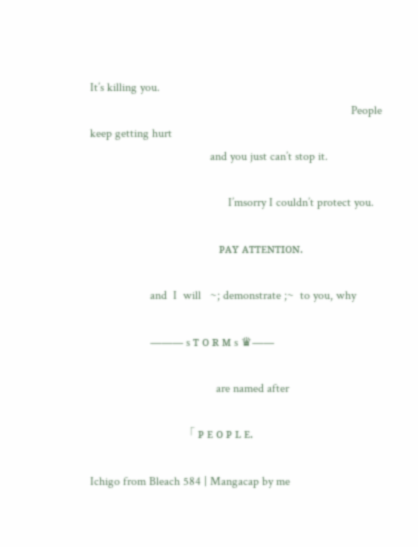It’s killing you.
                                                                                       People keep getting hurt
                                        and you just can’t stop it.

                                              I’msorry I couldn’t protect you.

                                           ᴘᴀʏ ᴀᴛᴛᴇɴᴛɪᴏɴ.

                    and  I  will   ~; demonstrate ;~  to you, why

                    ——— s ᴛ ᴏ ʀ ᴍ s ♛——

                                          are named after

                               「 ᴘ ᴇ ᴏ ᴘ ʟ ᴇ.

Ichigo from Bleach 584 | Mangacap by me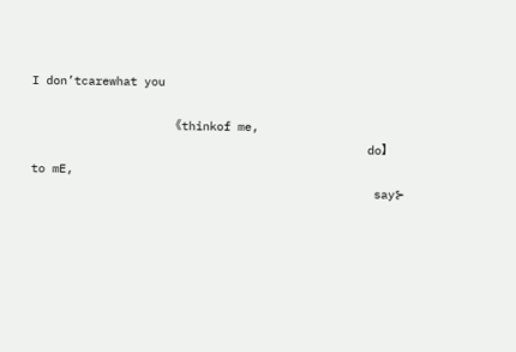I don’tcarewhat you

                                              《thinkof me,
                                                do】 to mE,
                                                 say⊱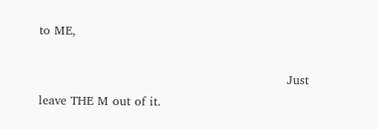to ME,

                                                              Just leave THE M out of it.